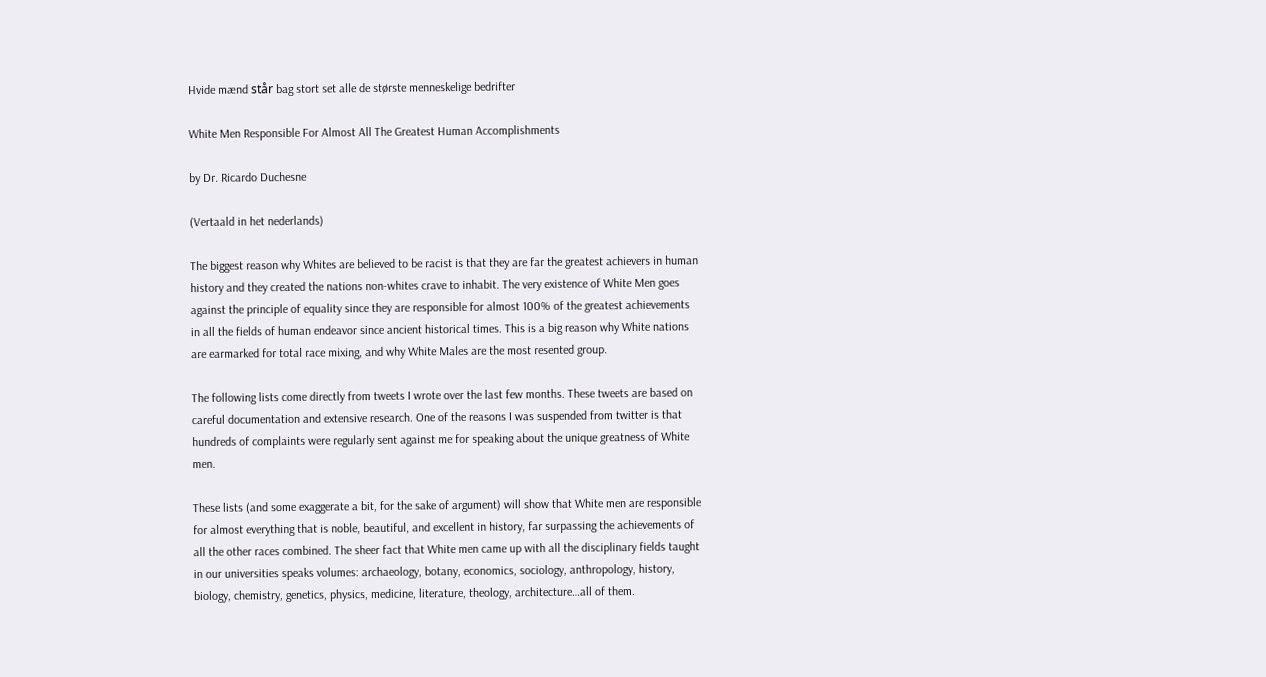Hvide mænd står bag stort set alle de største menneskelige bedrifter

White Men Responsible For Almost All The Greatest Human Accomplishments

by Dr. Ricardo Duchesne

(Vertaald in het nederlands)

The biggest reason why Whites are believed to be racist is that they are far the greatest achievers in human history and they created the nations non-whites crave to inhabit. The very existence of White Men goes against the principle of equality since they are responsible for almost 100% of the greatest achievements in all the fields of human endeavor since ancient historical times. This is a big reason why White nations are earmarked for total race mixing, and why White Males are the most resented group.

The following lists come directly from tweets I wrote over the last few months. These tweets are based on careful documentation and extensive research. One of the reasons I was suspended from twitter is that hundreds of complaints were regularly sent against me for speaking about the unique greatness of White men.

These lists (and some exaggerate a bit, for the sake of argument) will show that White men are responsible for almost everything that is noble, beautiful, and excellent in history, far surpassing the achievements of all the other races combined. The sheer fact that White men came up with all the disciplinary fields taught in our universities speaks volumes: archaeology, botany, economics, sociology, anthropology, history, biology, chemistry, genetics, physics, medicine, literature, theology, architecture…all of them.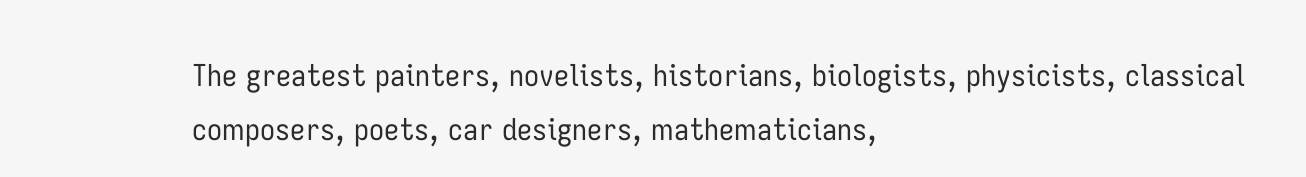The greatest painters, novelists, historians, biologists, physicists, classical composers, poets, car designers, mathematicians,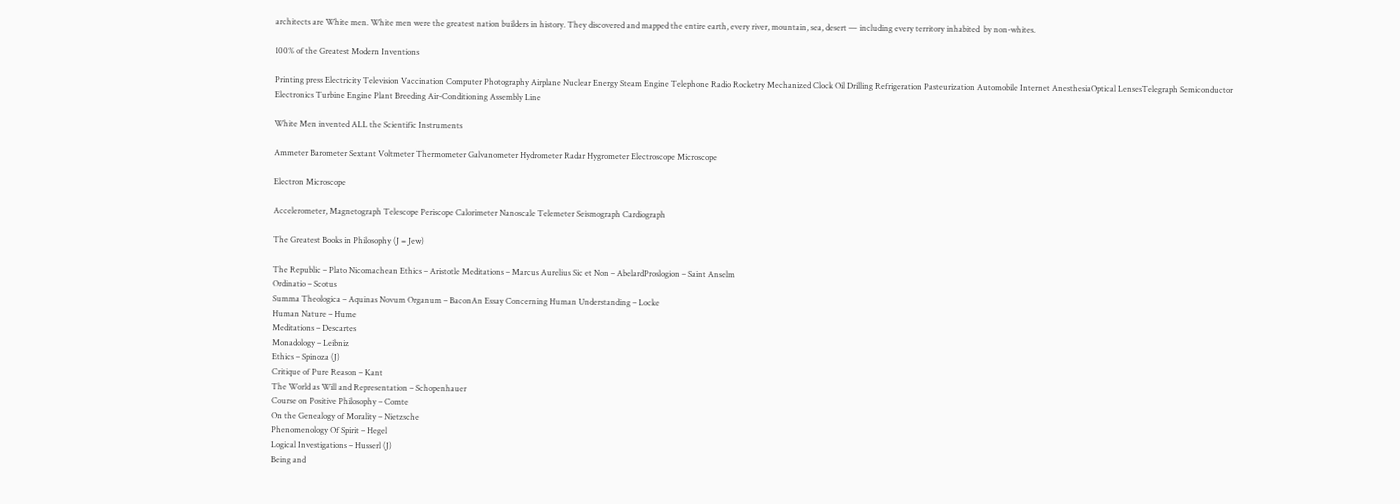architects are White men. White men were the greatest nation builders in history. They discovered and mapped the entire earth, every river, mountain, sea, desert — including every territory inhabited  by non-whites.

100% of the Greatest Modern Inventions

Printing press Electricity Television Vaccination Computer Photography Airplane Nuclear Energy Steam Engine Telephone Radio Rocketry Mechanized Clock Oil Drilling Refrigeration Pasteurization Automobile Internet AnesthesiaOptical LensesTelegraph Semiconductor Electronics Turbine Engine Plant Breeding Air-Conditioning Assembly Line

White Men invented ALL the Scientific Instruments

Ammeter Barometer Sextant Voltmeter Thermometer Galvanometer Hydrometer Radar Hygrometer Electroscope Microscope

Electron Microscope

Accelerometer, Magnetograph Telescope Periscope Calorimeter Nanoscale Telemeter Seismograph Cardiograph

The Greatest Books in Philosophy (J = Jew)

The Republic – Plato Nicomachean Ethics – Aristotle Meditations – Marcus Aurelius Sic et Non – AbelardProslogion – Saint Anselm
Ordinatio – Scotus
Summa Theologica – Aquinas Novum Organum – BaconAn Essay Concerning Human Understanding – Locke
Human Nature – Hume
Meditations – Descartes
Monadology – Leibniz
Ethics – Spinoza (J)
Critique of Pure Reason – Kant
The World as Will and Representation – Schopenhauer
Course on Positive Philosophy – Comte
On the Genealogy of Morality – Nietzsche
Phenomenology Of Spirit – Hegel
Logical Investigations – Husserl (J)
Being and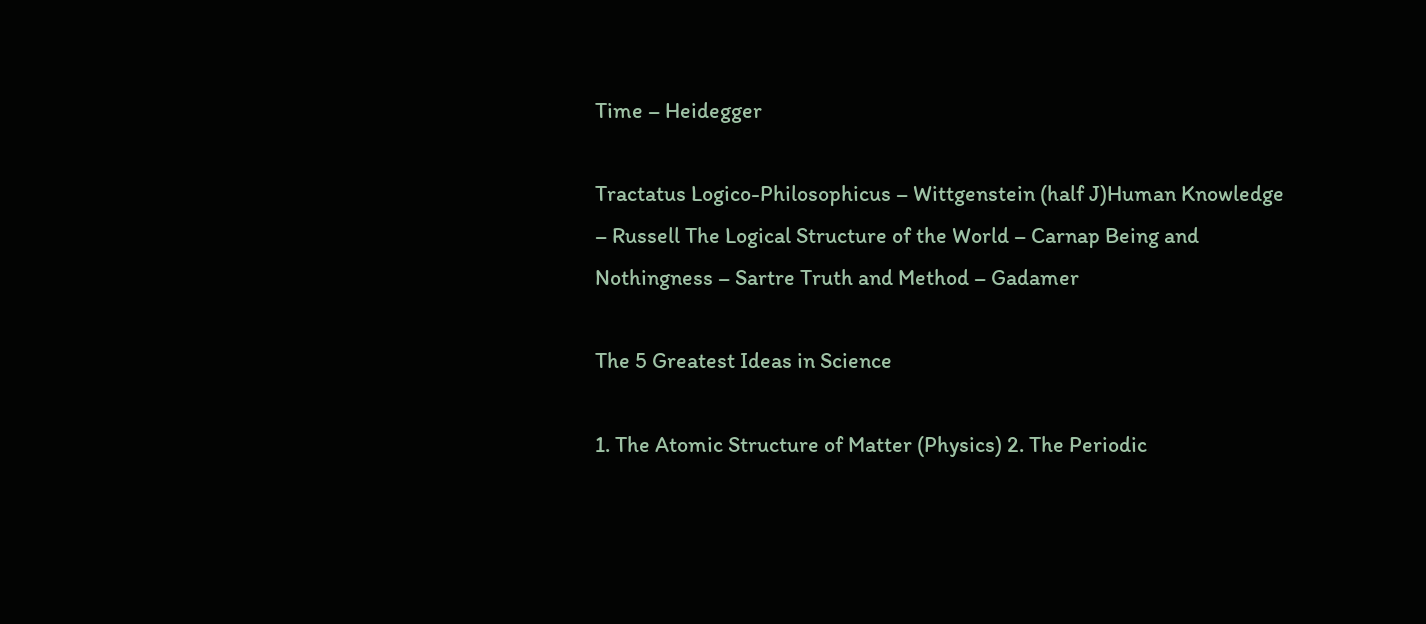Time – Heidegger

Tractatus Logico-Philosophicus – Wittgenstein (half J)Human Knowledge – Russell The Logical Structure of the World – Carnap Being and Nothingness – Sartre Truth and Method – Gadamer

The 5 Greatest Ideas in Science

1. The Atomic Structure of Matter (Physics) 2. The Periodic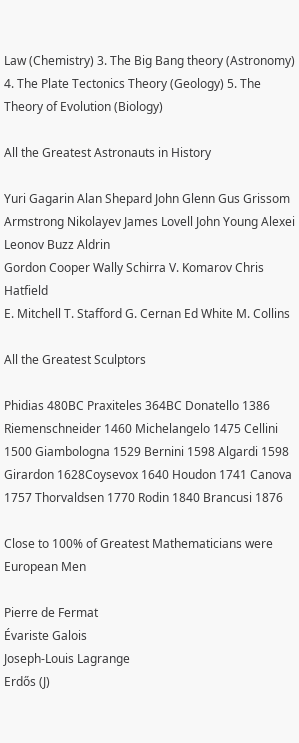Law (Chemistry) 3. The Big Bang theory (Astronomy) 4. The Plate Tectonics Theory (Geology) 5. The Theory of Evolution (Biology)

All the Greatest Astronauts in History

Yuri Gagarin Alan Shepard John Glenn Gus Grissom Armstrong Nikolayev James Lovell John Young Alexei Leonov Buzz Aldrin
Gordon Cooper Wally Schirra V. Komarov Chris Hatfield
E. Mitchell T. Stafford G. Cernan Ed White M. Collins

All the Greatest Sculptors

Phidias 480BC Praxiteles 364BC Donatello 1386 Riemenschneider 1460 Michelangelo 1475 Cellini 1500 Giambologna 1529 Bernini 1598 Algardi 1598 Girardon 1628Coysevox 1640 Houdon 1741 Canova 1757 Thorvaldsen 1770 Rodin 1840 Brancusi 1876

Close to 100% of Greatest Mathematicians were European Men

Pierre de Fermat
Évariste Galois
Joseph-Louis Lagrange
Erdős (J)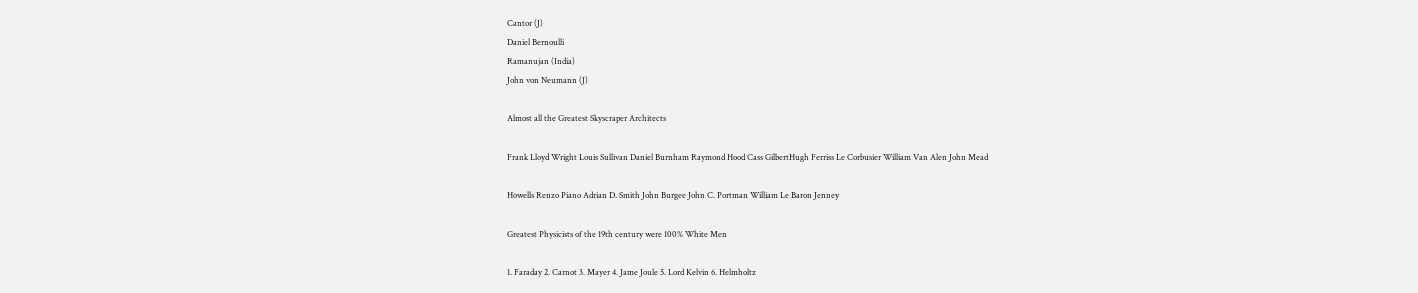Cantor (J)
Daniel Bernoulli
Ramanujan (India)
John von Neumann (J)

Almost all the Greatest Skyscraper Architects

Frank Lloyd Wright Louis Sullivan Daniel Burnham Raymond Hood Cass GilbertHugh Ferriss Le Corbusier William Van Alen John Mead

Howells Renzo Piano Adrian D. Smith John Burgee John C. Portman William Le Baron Jenney

Greatest Physicists of the 19th century were 100% White Men

1. Faraday 2. Carnot 3. Mayer 4. Jame Joule 5. Lord Kelvin 6. Helmholtz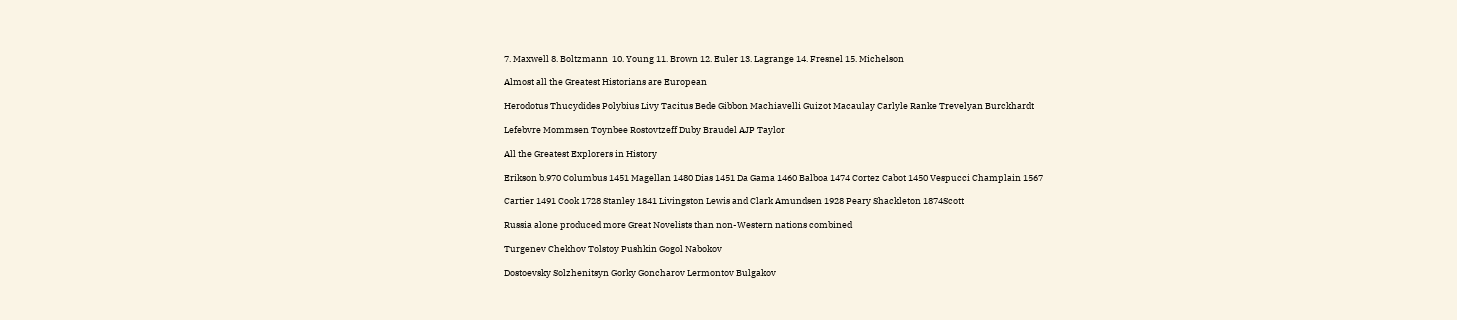7. Maxwell 8. Boltzmann  10. Young 11. Brown 12. Euler 13. Lagrange 14. Fresnel 15. Michelson

Almost all the Greatest Historians are European

Herodotus Thucydides Polybius Livy Tacitus Bede Gibbon Machiavelli Guizot Macaulay Carlyle Ranke Trevelyan Burckhardt

Lefebvre Mommsen Toynbee Rostovtzeff Duby Braudel AJP Taylor

All the Greatest Explorers in History

Erikson b.970 Columbus 1451 Magellan 1480 Dias 1451 Da Gama 1460 Balboa 1474 Cortez Cabot 1450 Vespucci Champlain 1567

Cartier 1491 Cook 1728 Stanley 1841 Livingston Lewis and Clark Amundsen 1928 Peary Shackleton 1874Scott

Russia alone produced more Great Novelists than non-Western nations combined

Turgenev Chekhov Tolstoy Pushkin Gogol Nabokov

Dostoevsky Solzhenitsyn Gorky Goncharov Lermontov Bulgakov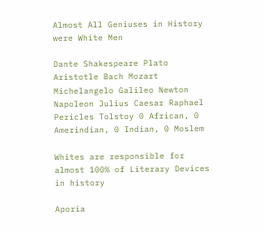Almost All Geniuses in History were White Men

Dante Shakespeare Plato Aristotle Bach Mozart Michelangelo Galileo Newton Napoleon Julius Caesar Raphael Pericles Tolstoy 0 African, 0 Amerindian, 0 Indian, 0 Moslem

Whites are responsible for almost 100% of Literary Devices in history

Aporia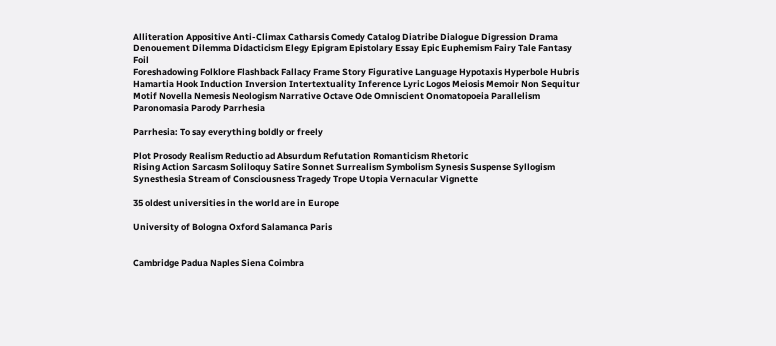Alliteration Appositive Anti-Climax Catharsis Comedy Catalog Diatribe Dialogue Digression Drama Denouement Dilemma Didacticism Elegy Epigram Epistolary Essay Epic Euphemism Fairy Tale Fantasy Foil
Foreshadowing Folklore Flashback Fallacy Frame Story Figurative Language Hypotaxis Hyperbole Hubris Hamartia Hook Induction Inversion Intertextuality Inference Lyric Logos Meiosis Memoir Non Sequitur
Motif Novella Nemesis Neologism Narrative Octave Ode Omniscient Onomatopoeia Parallelism Paronomasia Parody Parrhesia

Parrhesia: To say everything boldly or freely

Plot Prosody Realism Reductio ad Absurdum Refutation Romanticism Rhetoric
Rising Action Sarcasm Soliloquy Satire Sonnet Surrealism Symbolism Synesis Suspense Syllogism Synesthesia Stream of Consciousness Tragedy Trope Utopia Vernacular Vignette

35 oldest universities in the world are in Europe

University of Bologna Oxford Salamanca Paris


Cambridge Padua Naples Siena Coimbra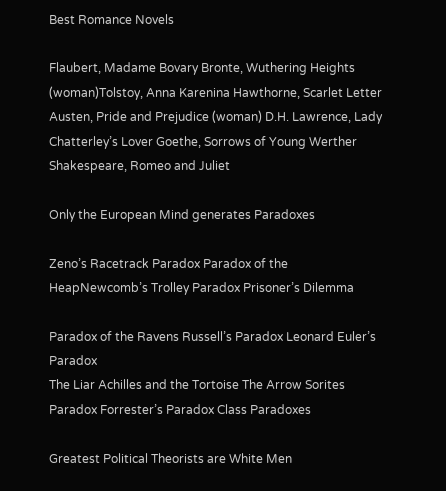Best Romance Novels

Flaubert, Madame Bovary Bronte, Wuthering Heights (woman)Tolstoy, Anna Karenina Hawthorne, Scarlet Letter Austen, Pride and Prejudice (woman) D.H. Lawrence, Lady Chatterley’s Lover Goethe, Sorrows of Young Werther Shakespeare, Romeo and Juliet

Only the European Mind generates Paradoxes

Zeno’s Racetrack Paradox Paradox of the HeapNewcomb’s Trolley Paradox Prisoner’s Dilemma

Paradox of the Ravens Russell’s Paradox Leonard Euler’s Paradox
The Liar Achilles and the Tortoise The Arrow Sorites Paradox Forrester’s Paradox Class Paradoxes

Greatest Political Theorists are White Men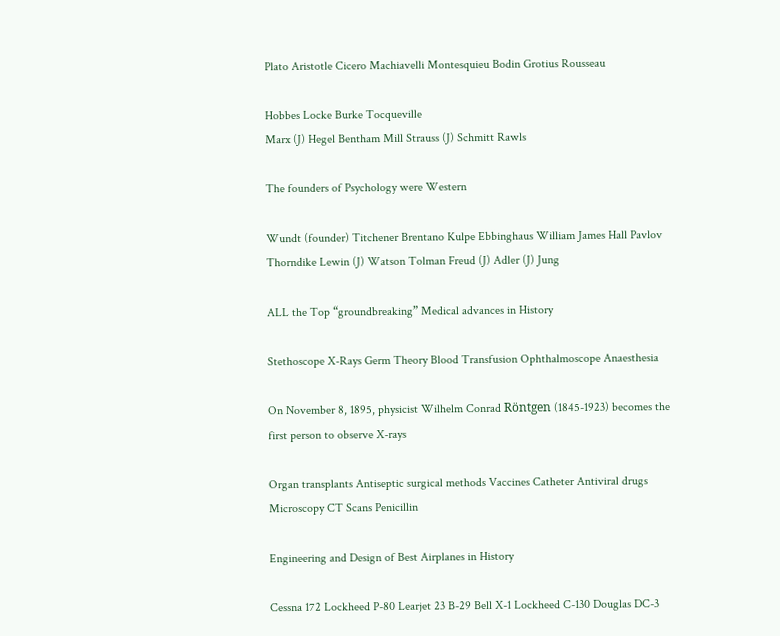Plato Aristotle Cicero Machiavelli Montesquieu Bodin Grotius Rousseau

Hobbes Locke Burke Tocqueville
Marx (J) Hegel Bentham Mill Strauss (J) Schmitt Rawls

The founders of Psychology were Western

Wundt (founder) Titchener Brentano Kulpe Ebbinghaus William James Hall Pavlov Thorndike Lewin (J) Watson Tolman Freud (J) Adler (J) Jung

ALL the Top “groundbreaking” Medical advances in History

Stethoscope X-Rays Germ Theory Blood Transfusion Ophthalmoscope Anaesthesia

On November 8, 1895, physicist Wilhelm Conrad Röntgen (1845-1923) becomes the first person to observe X-rays

Organ transplants Antiseptic surgical methods Vaccines Catheter Antiviral drugs Microscopy CT Scans Penicillin

Engineering and Design of Best Airplanes in History

Cessna 172 Lockheed P-80 Learjet 23 B-29 Bell X-1 Lockheed C-130 Douglas DC-3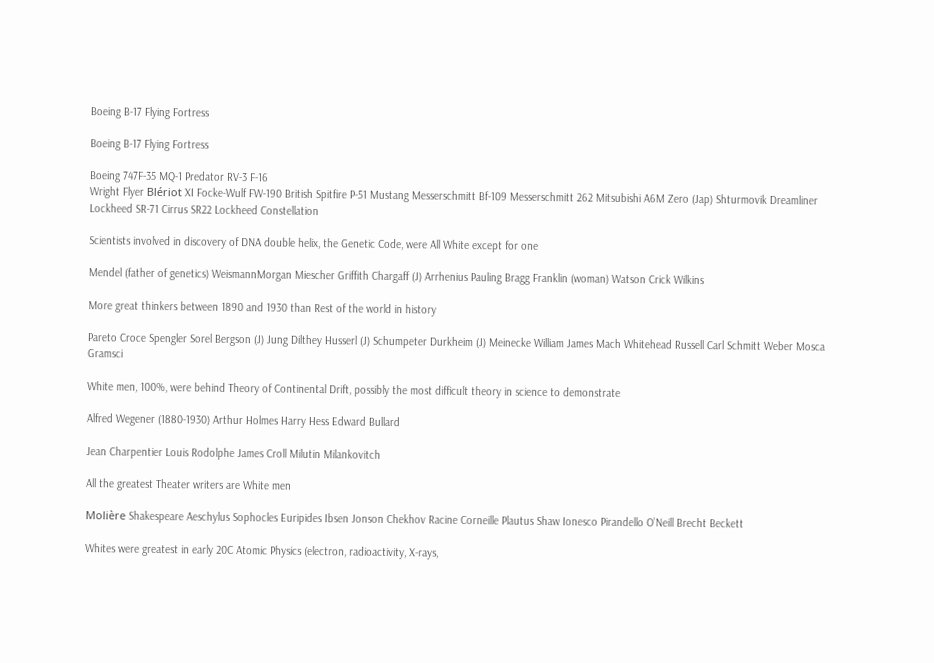Boeing B-17 Flying Fortress

Boeing B-17 Flying Fortress

Boeing 747F-35 MQ-1 Predator RV-3 F-16
Wright Flyer Blériot XI Focke-Wulf FW-190 British Spitfire P-51 Mustang Messerschmitt Bf-109 Messerschmitt 262 Mitsubishi A6M Zero (Jap) Shturmovik Dreamliner Lockheed SR-71 Cirrus SR22 Lockheed Constellation

Scientists involved in discovery of DNA double helix, the Genetic Code, were All White except for one

Mendel (father of genetics) WeismannMorgan Miescher Griffith Chargaff (J) Arrhenius Pauling Bragg Franklin (woman) Watson Crick Wilkins

More great thinkers between 1890 and 1930 than Rest of the world in history

Pareto Croce Spengler Sorel Bergson (J) Jung Dilthey Husserl (J) Schumpeter Durkheim (J) Meinecke William James Mach Whitehead Russell Carl Schmitt Weber Mosca Gramsci

White men, 100%, were behind Theory of Continental Drift, possibly the most difficult theory in science to demonstrate

Alfred Wegener (1880-1930) Arthur Holmes Harry Hess Edward Bullard

Jean Charpentier Louis Rodolphe James Croll Milutin Milankovitch

All the greatest Theater writers are White men

Molière Shakespeare Aeschylus Sophocles Euripides Ibsen Jonson Chekhov Racine Corneille Plautus Shaw Ionesco Pirandello O’Neill Brecht Beckett

Whites were greatest in early 20C Atomic Physics (electron, radioactivity, X-rays,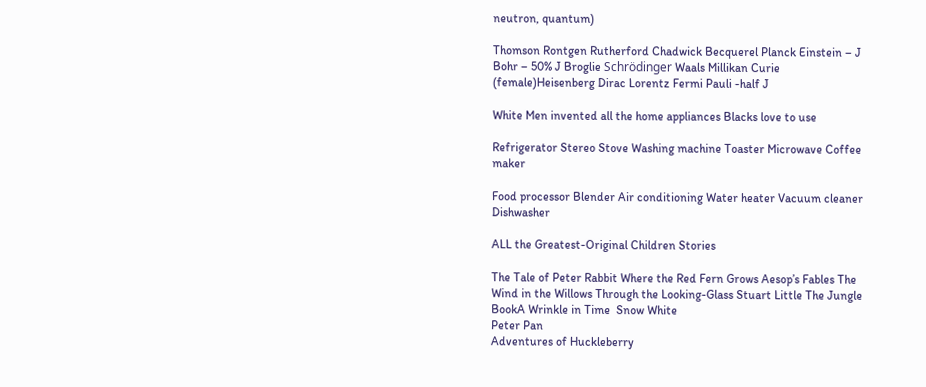neutron, quantum)

Thomson Rontgen Rutherford Chadwick Becquerel Planck Einstein – J  Bohr – 50% J Broglie Schrödinger Waals Millikan Curie (female)Heisenberg Dirac Lorentz Fermi Pauli -half J

White Men invented all the home appliances Blacks love to use

Refrigerator Stereo Stove Washing machine Toaster Microwave Coffee maker

Food processor Blender Air conditioning Water heater Vacuum cleaner Dishwasher

ALL the Greatest-Original Children Stories

The Tale of Peter Rabbit Where the Red Fern Grows Aesop’s Fables The Wind in the Willows Through the Looking-Glass Stuart Little The Jungle BookA Wrinkle in Time  Snow White
Peter Pan
Adventures of Huckleberry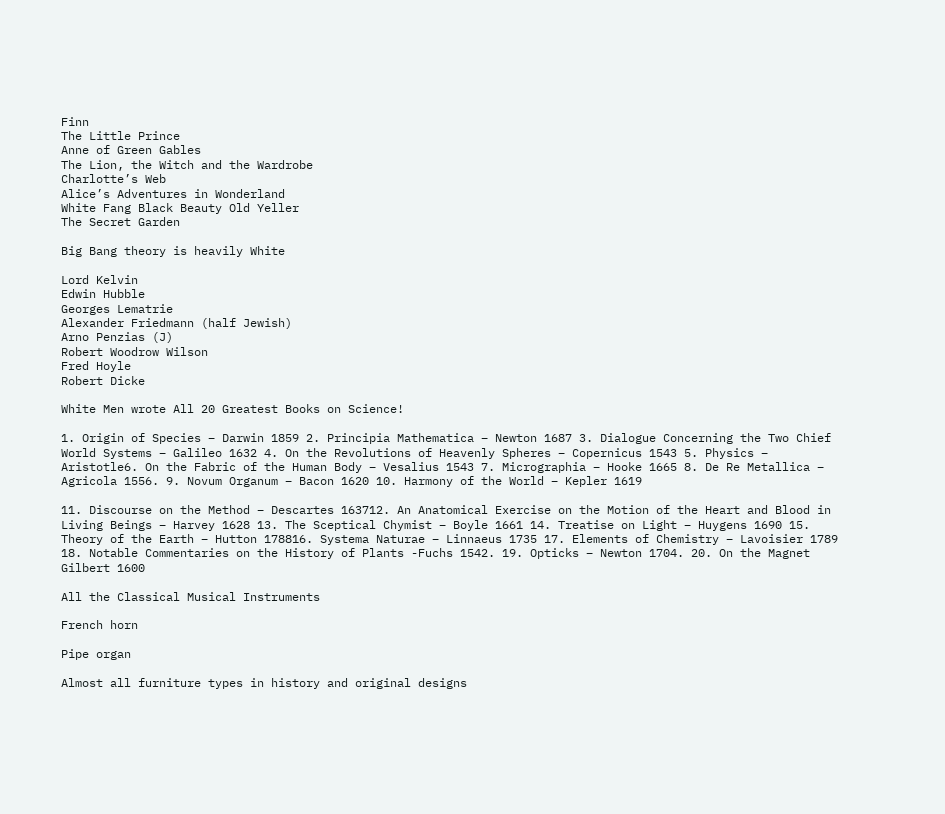Finn
The Little Prince
Anne of Green Gables
The Lion, the Witch and the Wardrobe
Charlotte’s Web
Alice’s Adventures in Wonderland
White Fang Black Beauty Old Yeller
The Secret Garden

Big Bang theory is heavily White

Lord Kelvin
Edwin Hubble
Georges Lematrie
Alexander Friedmann (half Jewish)
Arno Penzias (J)
Robert Woodrow Wilson
Fred Hoyle
Robert Dicke

White Men wrote All 20 Greatest Books on Science!

1. Origin of Species – Darwin 1859 2. Principia Mathematica – Newton 1687 3. Dialogue Concerning the Two Chief World Systems – Galileo 1632 4. On the Revolutions of Heavenly Spheres – Copernicus 1543 5. Physics – Aristotle6. On the Fabric of the Human Body – Vesalius 1543 7. Micrographia – Hooke 1665 8. De Re Metallica – Agricola 1556. 9. Novum Organum – Bacon 1620 10. Harmony of the World – Kepler 1619

11. Discourse on the Method – Descartes 163712. An Anatomical Exercise on the Motion of the Heart and Blood in Living Beings – Harvey 1628 13. The Sceptical Chymist – Boyle 1661 14. Treatise on Light – Huygens 1690 15. Theory of the Earth – Hutton 178816. Systema Naturae – Linnaeus 1735 17. Elements of Chemistry – Lavoisier 1789 18. Notable Commentaries on the History of Plants -Fuchs 1542. 19. Opticks – Newton 1704. 20. On the Magnet Gilbert 1600

All the Classical Musical Instruments

French horn

Pipe organ

Almost all furniture types in history and original designs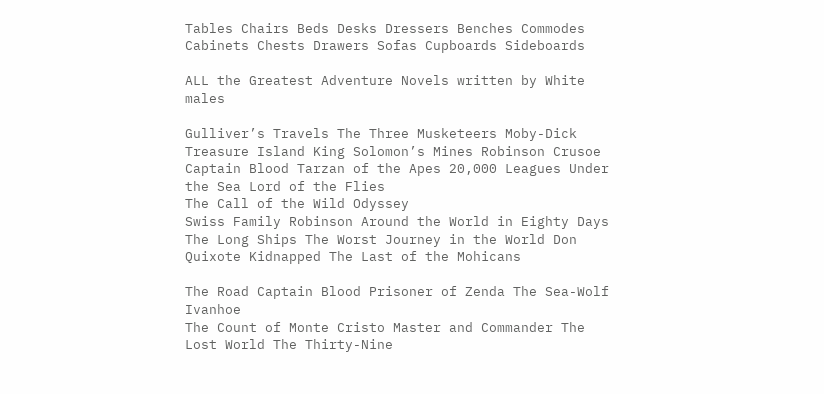Tables Chairs Beds Desks Dressers Benches Commodes Cabinets Chests Drawers Sofas Cupboards Sideboards

ALL the Greatest Adventure Novels written by White males

Gulliver’s Travels The Three Musketeers Moby-Dick Treasure Island King Solomon’s Mines Robinson Crusoe Captain Blood Tarzan of the Apes 20,000 Leagues Under the Sea Lord of the Flies
The Call of the Wild Odyssey
Swiss Family Robinson Around the World in Eighty Days The Long Ships The Worst Journey in the World Don Quixote Kidnapped The Last of the Mohicans

The Road Captain Blood Prisoner of Zenda The Sea-Wolf Ivanhoe
The Count of Monte Cristo Master and Commander The Lost World The Thirty-Nine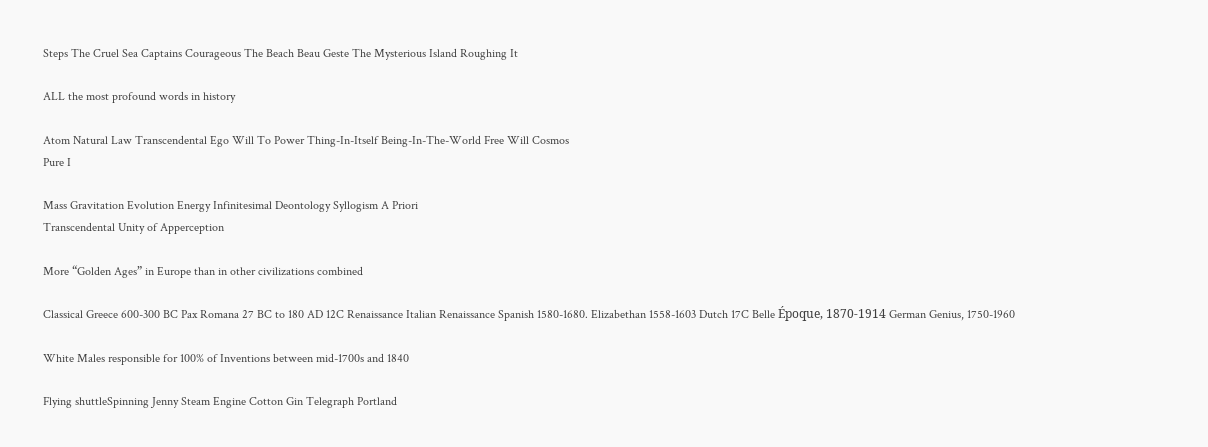Steps The Cruel Sea Captains Courageous The Beach Beau Geste The Mysterious Island Roughing It

ALL the most profound words in history

Atom Natural Law Transcendental Ego Will To Power Thing-In-Itself Being-In-The-World Free Will Cosmos
Pure I

Mass Gravitation Evolution Energy Infinitesimal Deontology Syllogism A Priori
Transcendental Unity of Apperception

More “Golden Ages” in Europe than in other civilizations combined

Classical Greece 600-300 BC Pax Romana 27 BC to 180 AD 12C Renaissance Italian Renaissance Spanish 1580-1680. Elizabethan 1558-1603 Dutch 17C Belle Époque, 1870-1914 German Genius, 1750-1960

White Males responsible for 100% of Inventions between mid-1700s and 1840

Flying shuttleSpinning Jenny Steam Engine Cotton Gin Telegraph Portland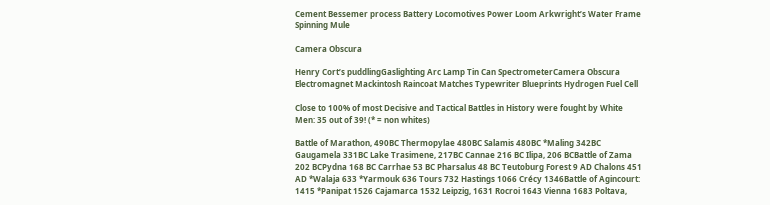Cement Bessemer process Battery Locomotives Power Loom Arkwright’s Water Frame Spinning Mule

Camera Obscura

Henry Cort’s puddlingGaslighting Arc Lamp Tin Can SpectrometerCamera Obscura Electromagnet Mackintosh Raincoat Matches Typewriter Blueprints Hydrogen Fuel Cell

Close to 100% of most Decisive and Tactical Battles in History were fought by White Men: 35 out of 39! (* = non whites)

Battle of Marathon, 490BC Thermopylae 480BC Salamis 480BC *Maling 342BC Gaugamela 331BC Lake Trasimene, 217BC Cannae 216 BC Ilipa, 206 BCBattle of Zama 202 BCPydna 168 BC Carrhae 53 BC Pharsalus 48 BC Teutoburg Forest 9 AD Chalons 451 AD *Walaja 633 *Yarmouk 636 Tours 732 Hastings 1066 Crécy 1346Battle of Agincourt: 1415 *Panipat 1526 Cajamarca 1532 Leipzig, 1631 Rocroi 1643 Vienna 1683 Poltava,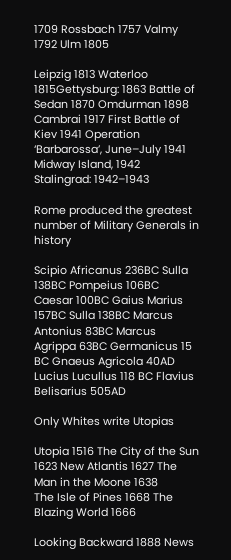1709 Rossbach 1757 Valmy 1792 Ulm 1805

Leipzig 1813 Waterloo 1815Gettysburg: 1863 Battle of Sedan 1870 Omdurman 1898 Cambrai 1917 First Battle of Kiev 1941 Operation ‘Barbarossa’, June–July 1941 Midway Island, 1942 Stalingrad: 1942–1943

Rome produced the greatest number of Military Generals in history

Scipio Africanus 236BC Sulla 138BC Pompeius 106BC Caesar 100BC Gaius Marius 157BC Sulla 138BC Marcus Antonius 83BC Marcus Agrippa 63BC Germanicus 15 BC Gnaeus Agricola 40AD Lucius Lucullus 118 BC Flavius Belisarius 505AD

Only Whites write Utopias

Utopia 1516 The City of the Sun 1623 New Atlantis 1627 The Man in the Moone 1638
The Isle of Pines 1668 The Blazing World 1666

Looking Backward 1888 News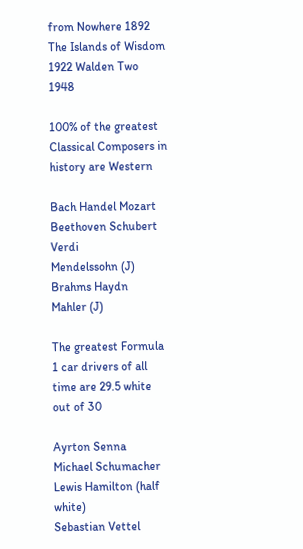from Nowhere 1892 The Islands of Wisdom 1922 Walden Two 1948

100% of the greatest Classical Composers in history are Western

Bach Handel Mozart Beethoven Schubert Verdi
Mendelssohn (J) Brahms Haydn
Mahler (J)

The greatest Formula 1 car drivers of all time are 29.5 white out of 30

Ayrton Senna
Michael Schumacher
Lewis Hamilton (half white)
Sebastian Vettel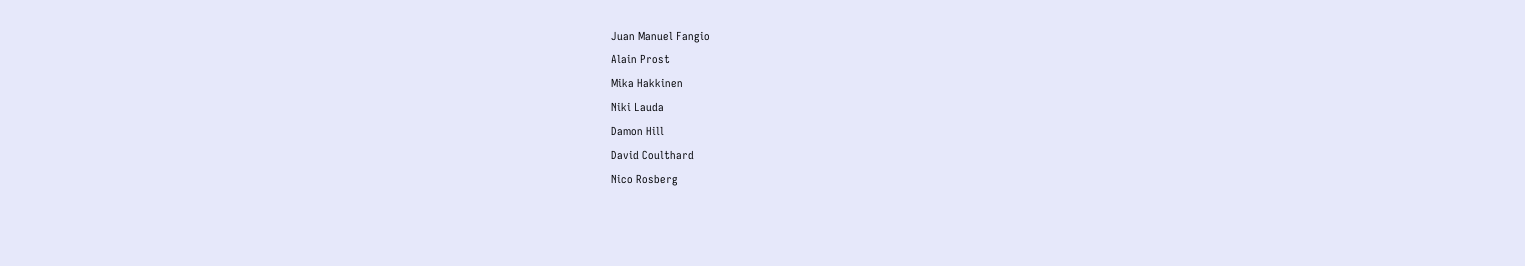Juan Manuel Fangio
Alain Prost
Mika Hakkinen
Niki Lauda
Damon Hill
David Coulthard
Nico Rosberg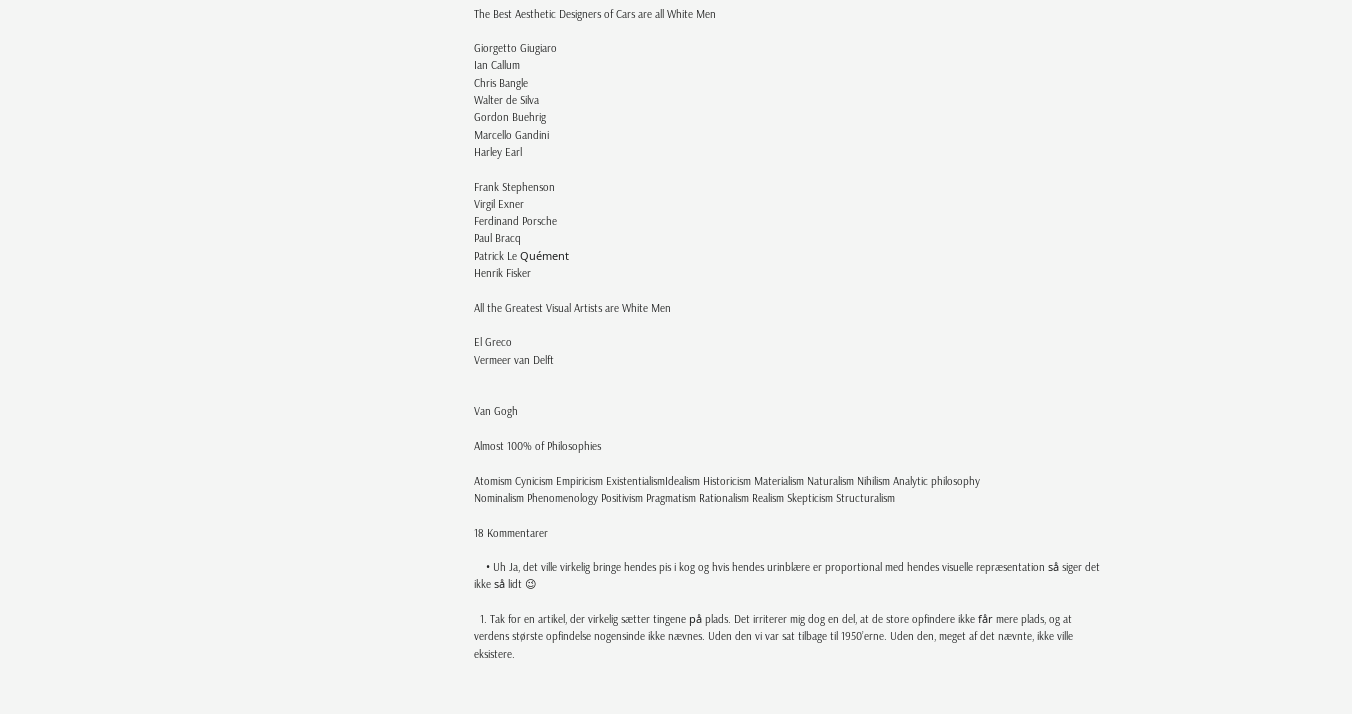The Best Aesthetic Designers of Cars are all White Men

Giorgetto Giugiaro
Ian Callum
Chris Bangle
Walter de Silva
Gordon Buehrig
Marcello Gandini
Harley Earl

Frank Stephenson
Virgil Exner
Ferdinand Porsche
Paul Bracq
Patrick Le Quément
Henrik Fisker

All the Greatest Visual Artists are White Men

El Greco
Vermeer van Delft


Van Gogh

Almost 100% of Philosophies

Atomism Cynicism Empiricism ExistentialismIdealism Historicism Materialism Naturalism Nihilism Analytic philosophy
Nominalism Phenomenology Positivism Pragmatism Rationalism Realism Skepticism Structuralism

18 Kommentarer

    • Uh Ja, det ville virkelig bringe hendes pis i kog og hvis hendes urinblære er proportional med hendes visuelle repræsentation så siger det ikke så lidt 😉

  1. Tak for en artikel, der virkelig sætter tingene på plads. Det irriterer mig dog en del, at de store opfindere ikke får mere plads, og at verdens største opfindelse nogensinde ikke nævnes. Uden den vi var sat tilbage til 1950’erne. Uden den, meget af det nævnte, ikke ville eksistere.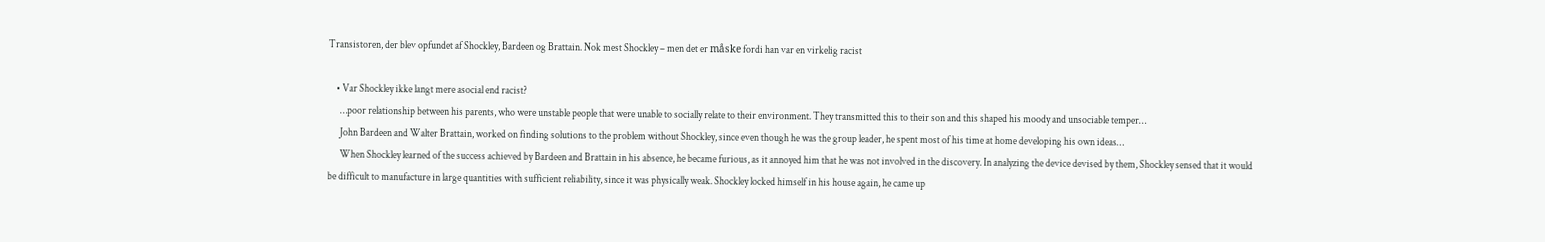Transistoren, der blev opfundet af Shockley, Bardeen og Brattain. Nok mest Shockley – men det er måske fordi han var en virkelig racist

    • Var Shockley ikke langt mere asocial end racist?
      …poor relationship between his parents, who were unstable people that were unable to socially relate to their environment. They transmitted this to their son and this shaped his moody and unsociable temper…
      John Bardeen and Walter Brattain, worked on finding solutions to the problem without Shockley, since even though he was the group leader, he spent most of his time at home developing his own ideas…
      When Shockley learned of the success achieved by Bardeen and Brattain in his absence, he became furious, as it annoyed him that he was not involved in the discovery. In analyzing the device devised by them, Shockley sensed that it would be difficult to manufacture in large quantities with sufficient reliability, since it was physically weak. Shockley locked himself in his house again, he came up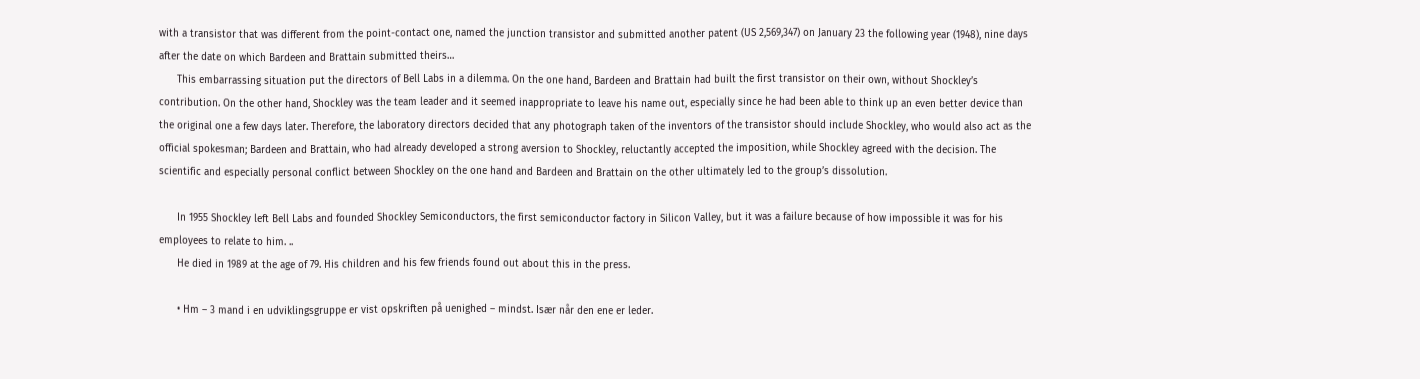with a transistor that was different from the point-contact one, named the junction transistor and submitted another patent (US 2,569,347) on January 23 the following year (1948), nine days after the date on which Bardeen and Brattain submitted theirs…
      This embarrassing situation put the directors of Bell Labs in a dilemma. On the one hand, Bardeen and Brattain had built the first transistor on their own, without Shockley’s contribution. On the other hand, Shockley was the team leader and it seemed inappropriate to leave his name out, especially since he had been able to think up an even better device than the original one a few days later. Therefore, the laboratory directors decided that any photograph taken of the inventors of the transistor should include Shockley, who would also act as the official spokesman; Bardeen and Brattain, who had already developed a strong aversion to Shockley, reluctantly accepted the imposition, while Shockley agreed with the decision. The scientific and especially personal conflict between Shockley on the one hand and Bardeen and Brattain on the other ultimately led to the group’s dissolution.

      In 1955 Shockley left Bell Labs and founded Shockley Semiconductors, the first semiconductor factory in Silicon Valley, but it was a failure because of how impossible it was for his employees to relate to him. ..
      He died in 1989 at the age of 79. His children and his few friends found out about this in the press.

      • Hm – 3 mand i en udviklingsgruppe er vist opskriften på uenighed – mindst. Især når den ene er leder.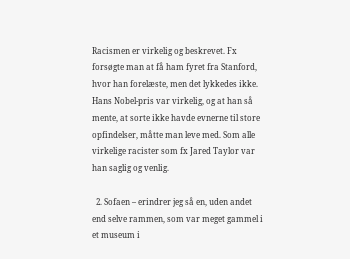Racismen er virkelig og beskrevet. Fx forsøgte man at få ham fyret fra Stanford, hvor han forelæste, men det lykkedes ikke. Hans Nobel-pris var virkelig, og at han så mente, at sorte ikke havde evnerne til store opfindelser, måtte man leve med. Som alle virkelige racister som fx Jared Taylor var han saglig og venlig.

  2. Sofaen – erindrer jeg så en, uden andet end selve rammen, som var meget gammel i et museum i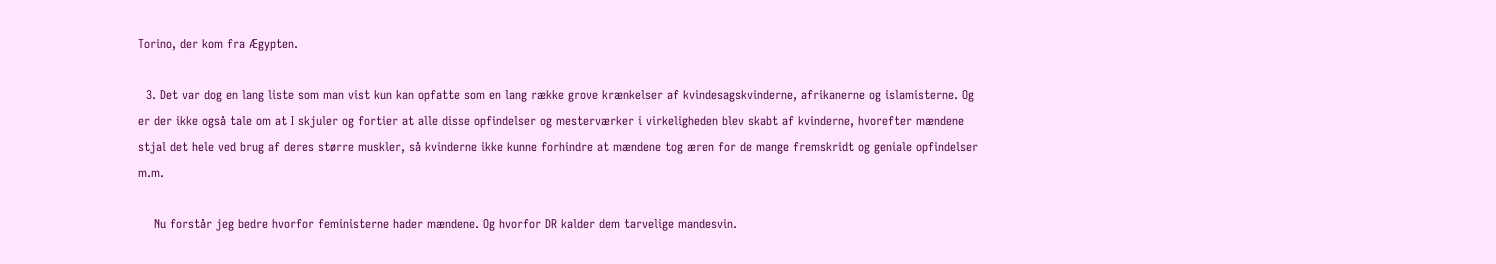Torino, der kom fra Ægypten.

  3. Det var dog en lang liste som man vist kun kan opfatte som en lang række grove krænkelser af kvindesagskvinderne, afrikanerne og islamisterne. Og er der ikke også tale om at I skjuler og fortier at alle disse opfindelser og mesterværker i virkeligheden blev skabt af kvinderne, hvorefter mændene stjal det hele ved brug af deres større muskler, så kvinderne ikke kunne forhindre at mændene tog æren for de mange fremskridt og geniale opfindelser m.m.

    Nu forstår jeg bedre hvorfor feministerne hader mændene. Og hvorfor DR kalder dem tarvelige mandesvin.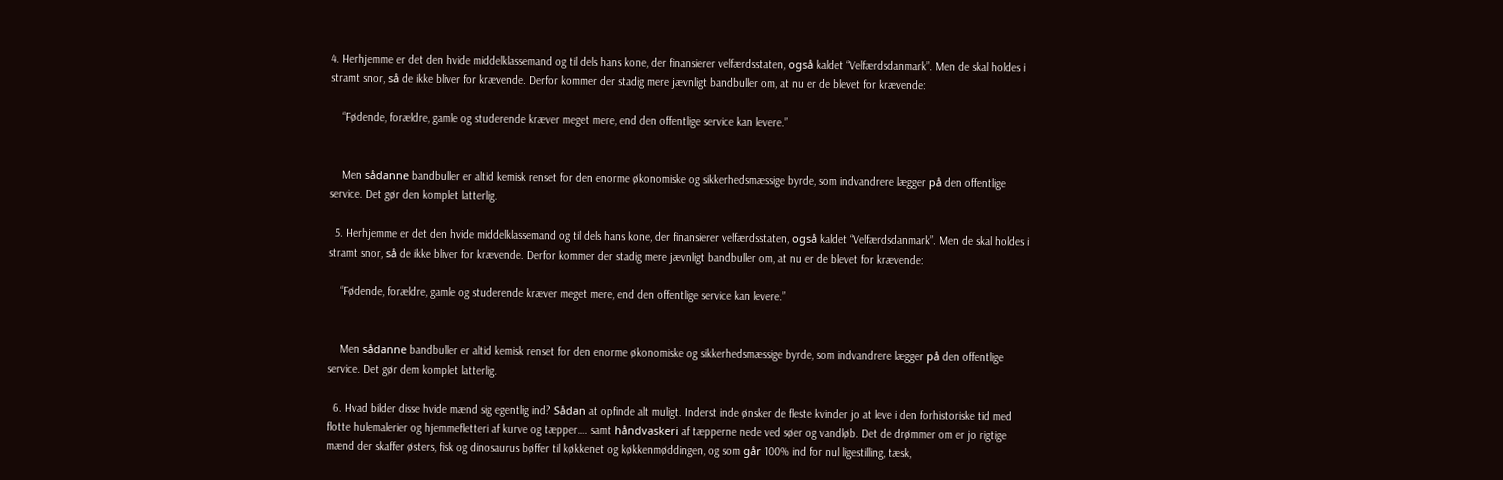4. Herhjemme er det den hvide middelklassemand og til dels hans kone, der finansierer velfærdsstaten, også kaldet “Velfærdsdanmark”. Men de skal holdes i stramt snor, så de ikke bliver for krævende. Derfor kommer der stadig mere jævnligt bandbuller om, at nu er de blevet for krævende:

    “Fødende, forældre, gamle og studerende kræver meget mere, end den offentlige service kan levere.”


    Men sådanne bandbuller er altid kemisk renset for den enorme økonomiske og sikkerhedsmæssige byrde, som indvandrere lægger på den offentlige service. Det gør den komplet latterlig.

  5. Herhjemme er det den hvide middelklassemand og til dels hans kone, der finansierer velfærdsstaten, også kaldet “Velfærdsdanmark”. Men de skal holdes i stramt snor, så de ikke bliver for krævende. Derfor kommer der stadig mere jævnligt bandbuller om, at nu er de blevet for krævende:

    “Fødende, forældre, gamle og studerende kræver meget mere, end den offentlige service kan levere.”


    Men sådanne bandbuller er altid kemisk renset for den enorme økonomiske og sikkerhedsmæssige byrde, som indvandrere lægger på den offentlige service. Det gør dem komplet latterlig.

  6. Hvad bilder disse hvide mænd sig egentlig ind? Sådan at opfinde alt muligt. Inderst inde ønsker de fleste kvinder jo at leve i den forhistoriske tid med flotte hulemalerier og hjemmefletteri af kurve og tæpper…. samt håndvaskeri af tæpperne nede ved søer og vandløb. Det de drømmer om er jo rigtige mænd der skaffer østers, fisk og dinosaurus bøffer til køkkenet og køkkenmøddingen, og som går 100% ind for nul ligestilling, tæsk,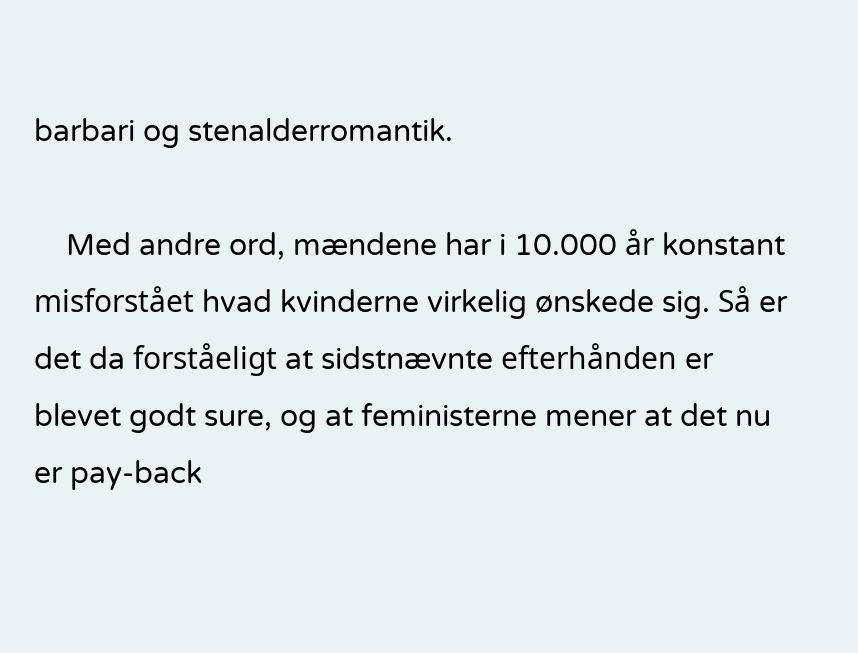barbari og stenalderromantik.

    Med andre ord, mændene har i 10.000 år konstant misforstået hvad kvinderne virkelig ønskede sig. Så er det da forståeligt at sidstnævnte efterhånden er blevet godt sure, og at feministerne mener at det nu er pay-back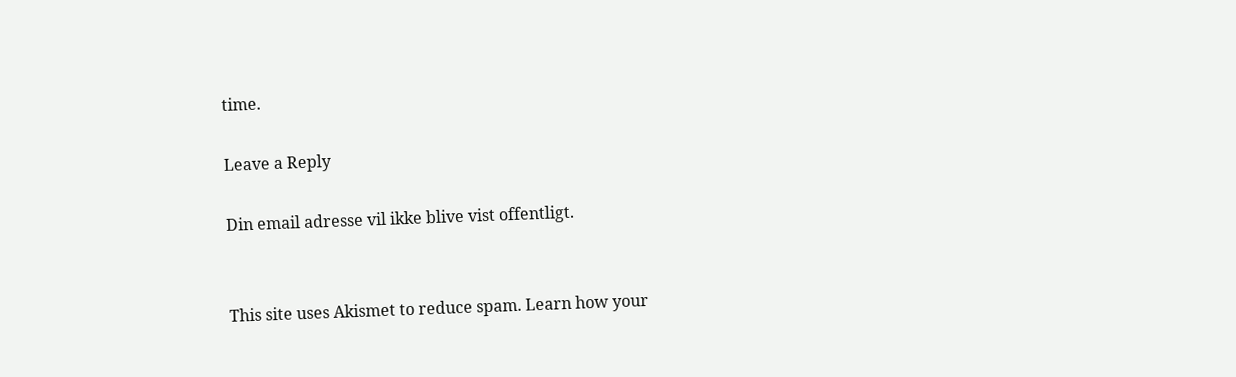time.

Leave a Reply

Din email adresse vil ikke blive vist offentligt.


This site uses Akismet to reduce spam. Learn how your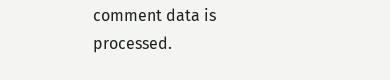comment data is processed.